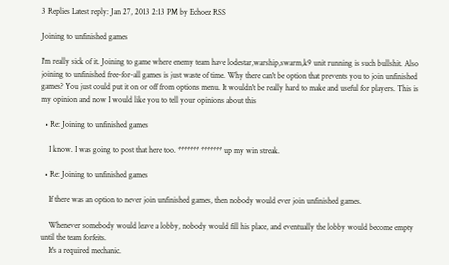3 Replies Latest reply: Jan 27, 2013 2:13 PM by Echoez RSS

Joining to unfinished games

I'm really sick of it. Joining to game where enemy team have lodestar,warship,swarm,k9 unit running is such bullshit. Also joining to unfinished free-for-all games is just waste of time. Why there can't be option that prevents you to join unfinished games? You just could put it on or off from options menu. It wouldn't be really hard to make and useful for players. This is my opinion and now I would like you to tell your opinions about this

  • Re: Joining to unfinished games

    I know. I was going to post that here too. ******* ******* up my win streak.

  • Re: Joining to unfinished games

    If there was an option to never join unfinished games, then nobody would ever join unfinished games.

    Whenever somebody would leave a lobby, nobody would fill his place, and eventually the lobby would become empty until the team forfeits.
    It's a required mechanic.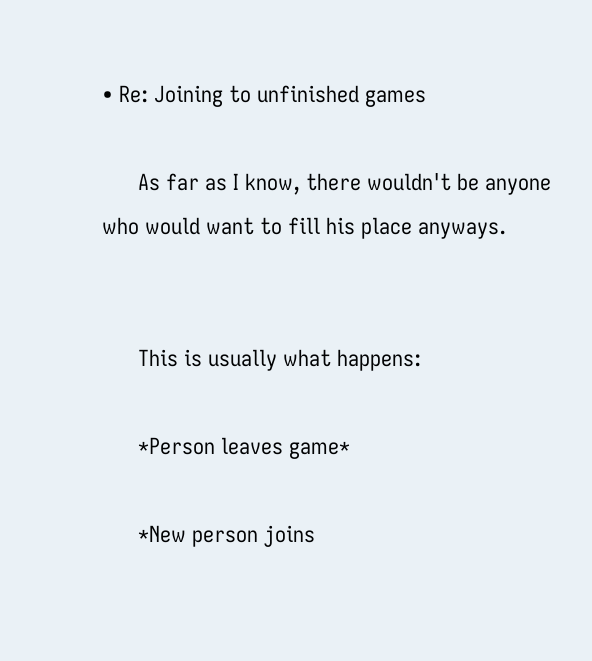• Re: Joining to unfinished games

      As far as I know, there wouldn't be anyone who would want to fill his place anyways.


      This is usually what happens:

      *Person leaves game*

      *New person joins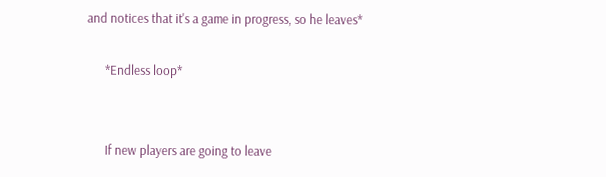and notices that it's a game in progress, so he leaves*

      *Endless loop*


      If new players are going to leave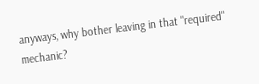anyways, why bother leaving in that "required" mechanic?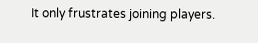It only frustrates joining players.